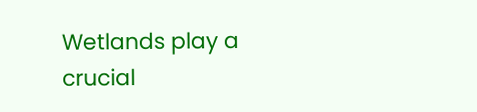Wetlands play a crucial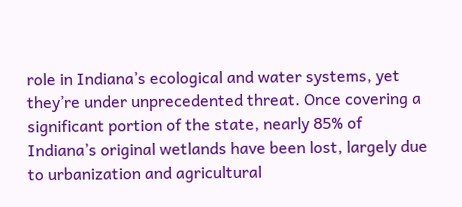role in Indiana’s ecological and water systems, yet they’re under unprecedented threat. Once covering a significant portion of the state, nearly 85% of Indiana’s original wetlands have been lost, largely due to urbanization and agricultural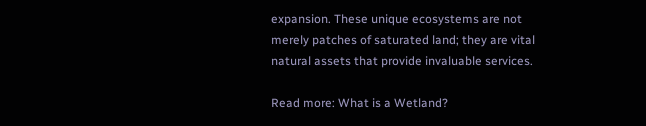expansion. These unique ecosystems are not merely patches of saturated land; they are vital natural assets that provide invaluable services.

Read more: What is a Wetland?